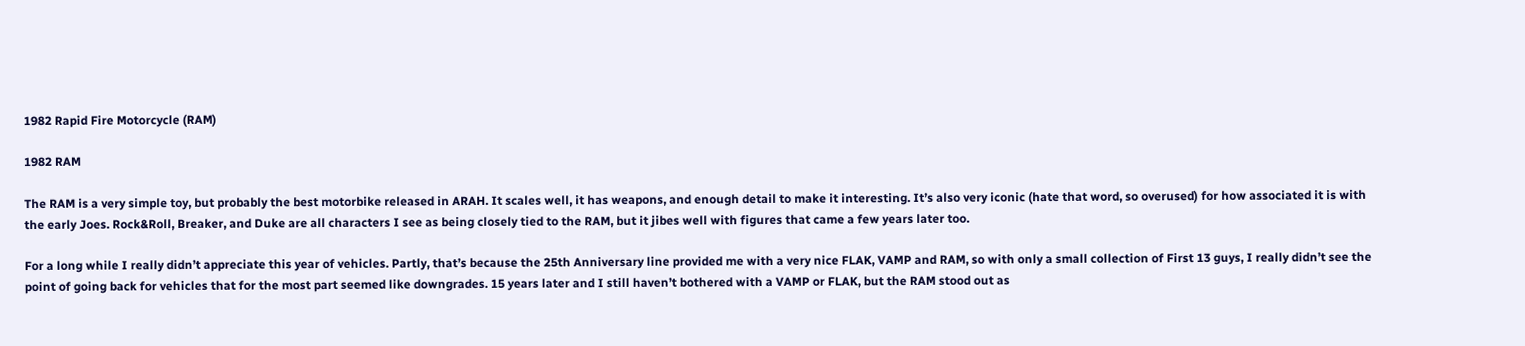1982 Rapid Fire Motorcycle (RAM)

1982 RAM

The RAM is a very simple toy, but probably the best motorbike released in ARAH. It scales well, it has weapons, and enough detail to make it interesting. It’s also very iconic (hate that word, so overused) for how associated it is with the early Joes. Rock&Roll, Breaker, and Duke are all characters I see as being closely tied to the RAM, but it jibes well with figures that came a few years later too.

For a long while I really didn’t appreciate this year of vehicles. Partly, that’s because the 25th Anniversary line provided me with a very nice FLAK, VAMP and RAM, so with only a small collection of First 13 guys, I really didn’t see the point of going back for vehicles that for the most part seemed like downgrades. 15 years later and I still haven’t bothered with a VAMP or FLAK, but the RAM stood out as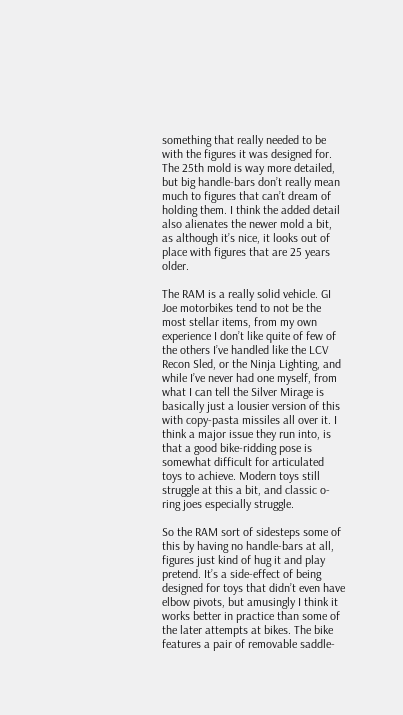something that really needed to be with the figures it was designed for. The 25th mold is way more detailed, but big handle-bars don’t really mean much to figures that can’t dream of holding them. I think the added detail also alienates the newer mold a bit, as although it’s nice, it looks out of place with figures that are 25 years older.

The RAM is a really solid vehicle. GI Joe motorbikes tend to not be the most stellar items, from my own experience I don’t like quite of few of the others I’ve handled like the LCV Recon Sled, or the Ninja Lighting, and while I’ve never had one myself, from what I can tell the Silver Mirage is basically just a lousier version of this with copy-pasta missiles all over it. I think a major issue they run into, is that a good bike-ridding pose is somewhat difficult for articulated toys to achieve. Modern toys still struggle at this a bit, and classic o-ring joes especially struggle.

So the RAM sort of sidesteps some of this by having no handle-bars at all, figures just kind of hug it and play pretend. It’s a side-effect of being designed for toys that didn’t even have elbow pivots, but amusingly I think it works better in practice than some of the later attempts at bikes. The bike features a pair of removable saddle-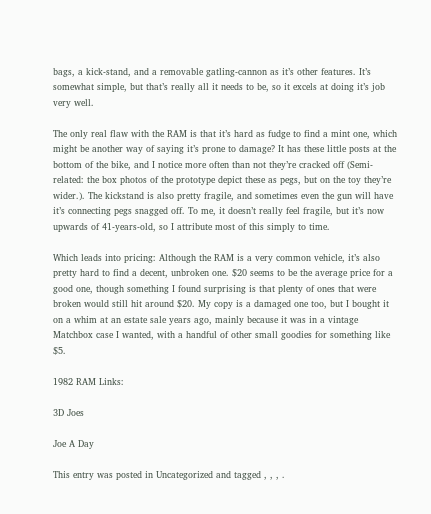bags, a kick-stand, and a removable gatling-cannon as it’s other features. It’s somewhat simple, but that’s really all it needs to be, so it excels at doing it’s job very well.

The only real flaw with the RAM is that it’s hard as fudge to find a mint one, which might be another way of saying it’s prone to damage? It has these little posts at the bottom of the bike, and I notice more often than not they’re cracked off (Semi-related: the box photos of the prototype depict these as pegs, but on the toy they’re wider.). The kickstand is also pretty fragile, and sometimes even the gun will have it’s connecting pegs snagged off. To me, it doesn’t really feel fragile, but it’s now upwards of 41-years-old, so I attribute most of this simply to time.

Which leads into pricing: Although the RAM is a very common vehicle, it’s also pretty hard to find a decent, unbroken one. $20 seems to be the average price for a good one, though something I found surprising is that plenty of ones that were broken would still hit around $20. My copy is a damaged one too, but I bought it on a whim at an estate sale years ago, mainly because it was in a vintage Matchbox case I wanted, with a handful of other small goodies for something like $5.

1982 RAM Links:

3D Joes

Joe A Day

This entry was posted in Uncategorized and tagged , , , .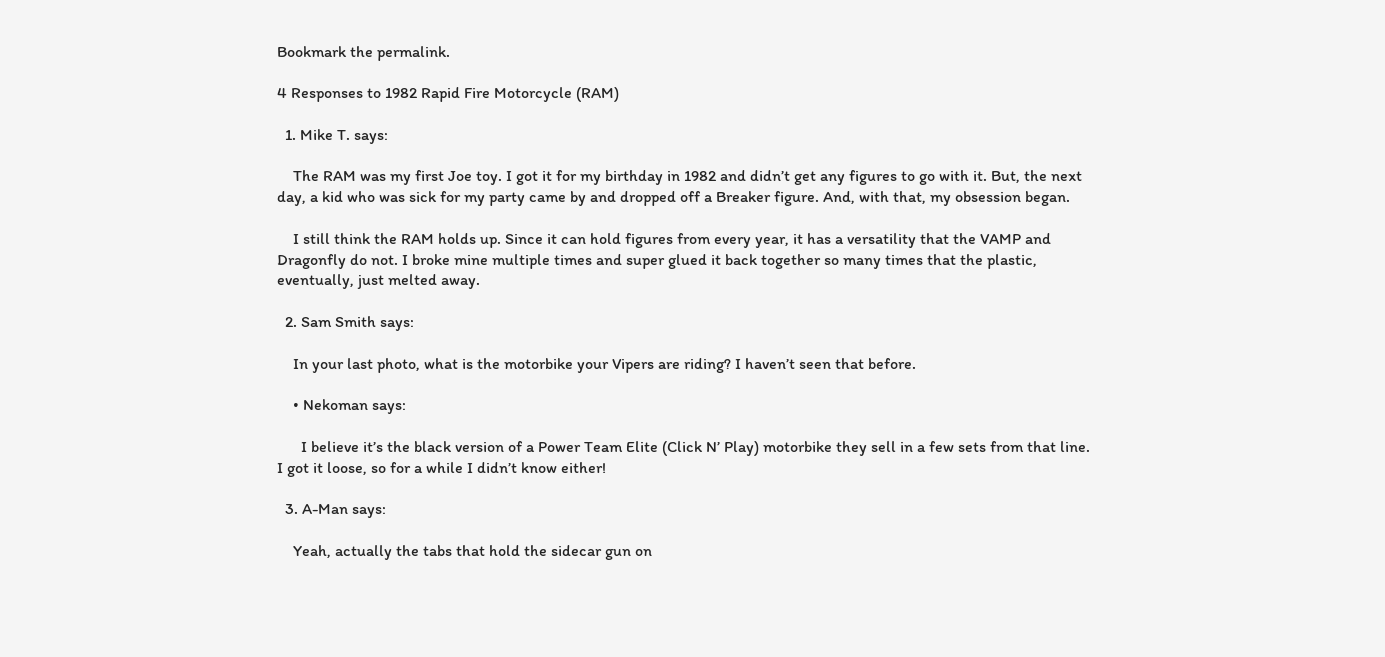Bookmark the permalink.

4 Responses to 1982 Rapid Fire Motorcycle (RAM)

  1. Mike T. says:

    The RAM was my first Joe toy. I got it for my birthday in 1982 and didn’t get any figures to go with it. But, the next day, a kid who was sick for my party came by and dropped off a Breaker figure. And, with that, my obsession began.

    I still think the RAM holds up. Since it can hold figures from every year, it has a versatility that the VAMP and Dragonfly do not. I broke mine multiple times and super glued it back together so many times that the plastic, eventually, just melted away.

  2. Sam Smith says:

    In your last photo, what is the motorbike your Vipers are riding? I haven’t seen that before.

    • Nekoman says:

      I believe it’s the black version of a Power Team Elite (Click N’ Play) motorbike they sell in a few sets from that line. I got it loose, so for a while I didn’t know either!

  3. A-Man says:

    Yeah, actually the tabs that hold the sidecar gun on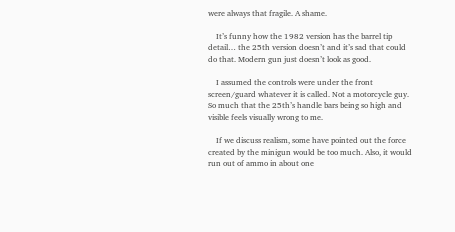were always that fragile. A shame.

    It’s funny how the 1982 version has the barrel tip detail… the 25th version doesn’t and it’s sad that could do that. Modern gun just doesn’t look as good.

    I assumed the controls were under the front screen/guard whatever it is called. Not a motorcycle guy. So much that the 25th’s handle bars being so high and visible feels visually wrong to me.

    If we discuss realism, some have pointed out the force created by the minigun would be too much. Also, it would run out of ammo in about one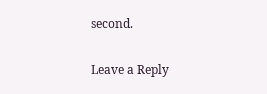second.

Leave a Reply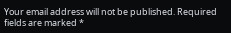Your email address will not be published. Required fields are marked *